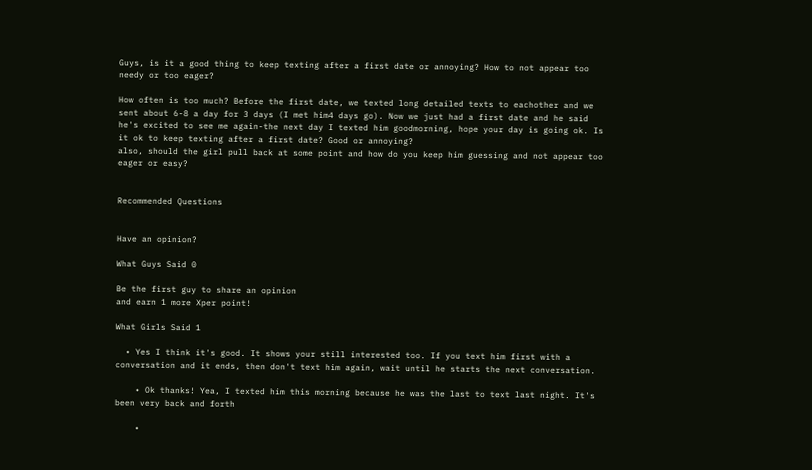Guys, is it a good thing to keep texting after a first date or annoying? How to not appear too needy or too eager?

How often is too much? Before the first date, we texted long detailed texts to eachother and we sent about 6-8 a day for 3 days (I met him4 days go). Now we just had a first date and he said he's excited to see me again-the next day I texted him goodmorning, hope your day is going ok. Is it ok to keep texting after a first date? Good or annoying?
also, should the girl pull back at some point and how do you keep him guessing and not appear too eager or easy?


Recommended Questions


Have an opinion?

What Guys Said 0

Be the first guy to share an opinion
and earn 1 more Xper point!

What Girls Said 1

  • Yes I think it's good. It shows your still interested too. If you text him first with a conversation and it ends, then don't text him again, wait until he starts the next conversation.

    • Ok thanks! Yea, I texted him this morning because he was the last to text last night. It's been very back and forth

    •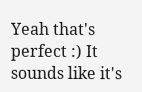Yeah that's perfect :) It sounds like it's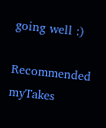going well :)

Recommended myTakes